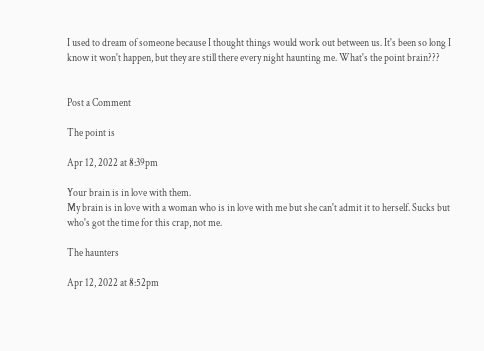I used to dream of someone because I thought things would work out between us. It's been so long I know it won't happen, but they are still there every night haunting me. What's the point brain???


Post a Comment

The point is

Apr 12, 2022 at 8:39pm

Your brain is in love with them.
My brain is in love with a woman who is in love with me but she can't admit it to herself. Sucks but who's got the time for this crap, not me.

The haunters

Apr 12, 2022 at 8:52pm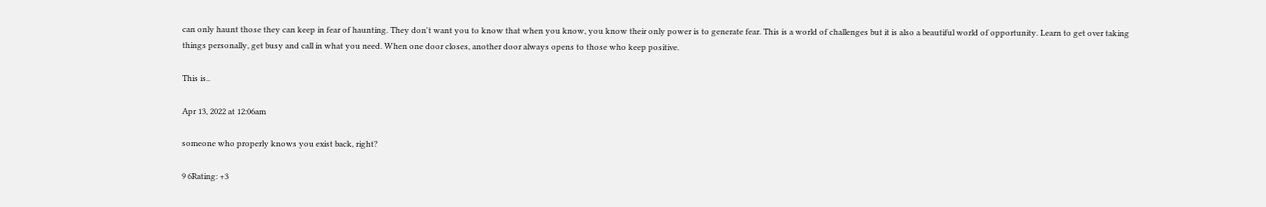can only haunt those they can keep in fear of haunting. They don't want you to know that when you know, you know their only power is to generate fear. This is a world of challenges but it is also a beautiful world of opportunity. Learn to get over taking things personally, get busy and call in what you need. When one door closes, another door always opens to those who keep positive.

This is..

Apr 13, 2022 at 12:06am

someone who properly knows you exist back, right?

9 6Rating: +3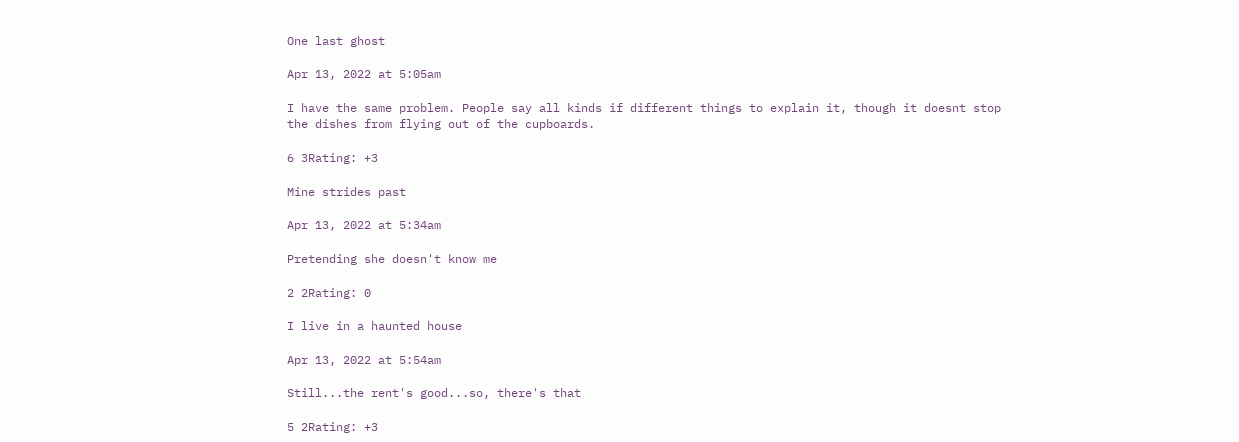One last ghost

Apr 13, 2022 at 5:05am

I have the same problem. People say all kinds if different things to explain it, though it doesnt stop the dishes from flying out of the cupboards.

6 3Rating: +3

Mine strides past

Apr 13, 2022 at 5:34am

Pretending she doesn't know me

2 2Rating: 0

I live in a haunted house

Apr 13, 2022 at 5:54am

Still...the rent's good...so, there's that

5 2Rating: +3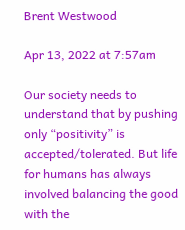Brent Westwood

Apr 13, 2022 at 7:57am

Our society needs to understand that by pushing only “positivity” is accepted/tolerated. But life for humans has always involved balancing the good with the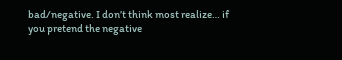bad/negative. I don’t think most realize… if you pretend the negative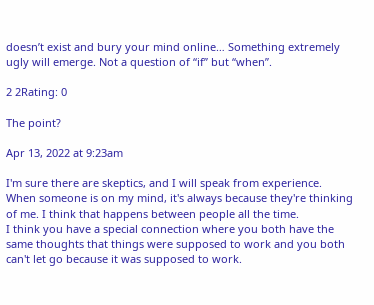doesn’t exist and bury your mind online… Something extremely ugly will emerge. Not a question of “if” but “when”.

2 2Rating: 0

The point?

Apr 13, 2022 at 9:23am

I'm sure there are skeptics, and I will speak from experience. When someone is on my mind, it's always because they're thinking of me. I think that happens between people all the time.
I think you have a special connection where you both have the same thoughts that things were supposed to work and you both can't let go because it was supposed to work.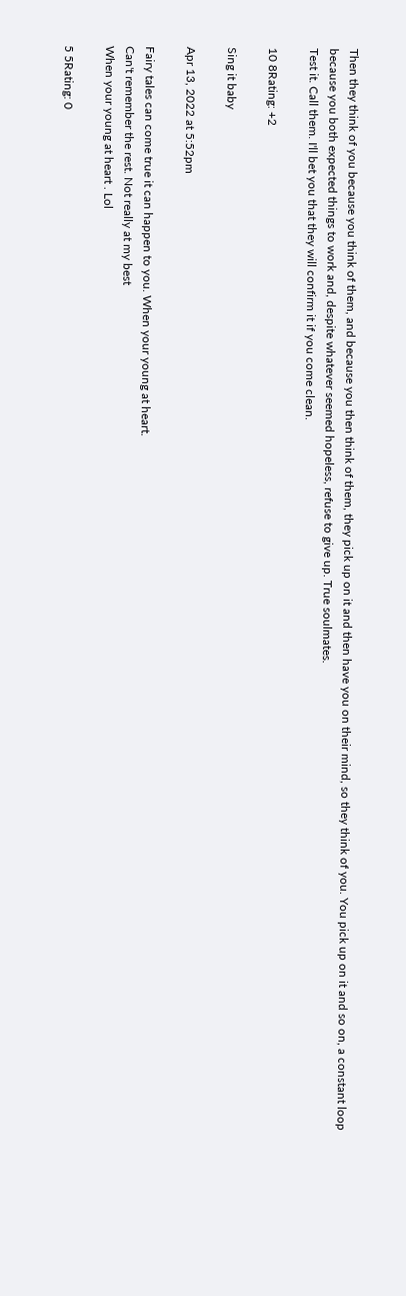Then they think of you because you think of them, and because you then think of them, they pick up on it and then have you on their mind, so they think of you. You pick up on it and so on, a constant loop because you both expected things to work and, despite whatever seemed hopeless, refuse to give up. True soulmates.
Test it. Call them. I'll bet you that they will confirm it if you come clean.

10 8Rating: +2

Sing it baby

Apr 13, 2022 at 5:52pm

Fairy tales can come true it can happen to you. When your young at heart.
Can't remember the rest. Not really at my best
When your young at heart . Lol

5 5Rating: 0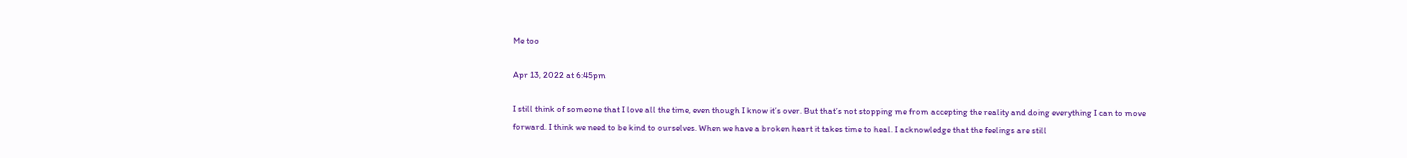Me too

Apr 13, 2022 at 6:45pm

I still think of someone that I love all the time, even though I know it’s over. But that’s not stopping me from accepting the reality and doing everything I can to move forward. I think we need to be kind to ourselves. When we have a broken heart it takes time to heal. I acknowledge that the feelings are still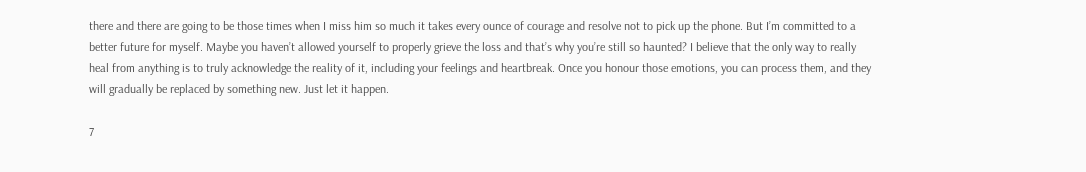there and there are going to be those times when I miss him so much it takes every ounce of courage and resolve not to pick up the phone. But I’m committed to a better future for myself. Maybe you haven’t allowed yourself to properly grieve the loss and that’s why you’re still so haunted? I believe that the only way to really heal from anything is to truly acknowledge the reality of it, including your feelings and heartbreak. Once you honour those emotions, you can process them, and they will gradually be replaced by something new. Just let it happen.

7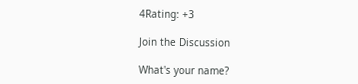4Rating: +3

Join the Discussion

What's your name?